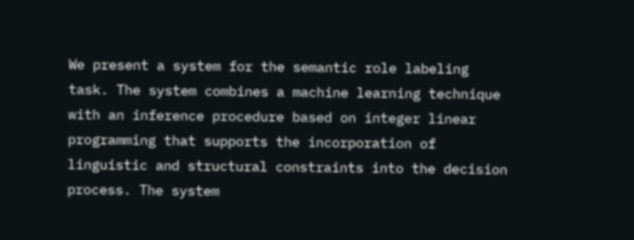We present a system for the semantic role labeling task. The system combines a machine learning technique with an inference procedure based on integer linear programming that supports the incorporation of linguistic and structural constraints into the decision process. The system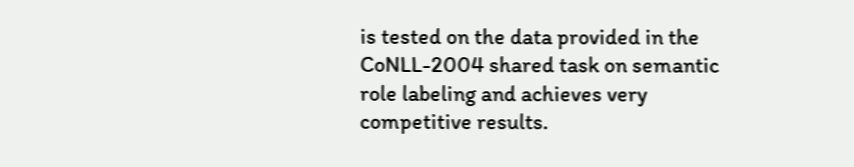is tested on the data provided in the CoNLL-2004 shared task on semantic role labeling and achieves very competitive results.